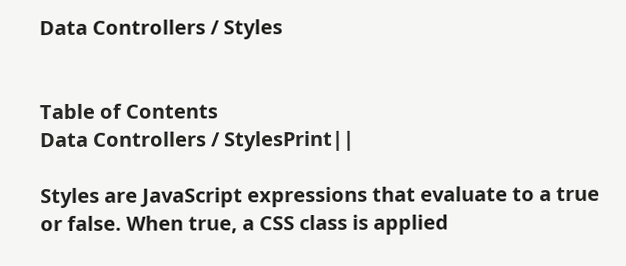Data Controllers / Styles


Table of Contents
Data Controllers / StylesPrint||

Styles are JavaScript expressions that evaluate to a true or false. When true, a CSS class is applied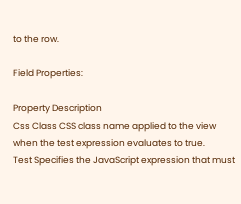to the row.

Field Properties:

Property Description
Css Class CSS class name applied to the view when the test expression evaluates to true.
Test Specifies the JavaScript expression that must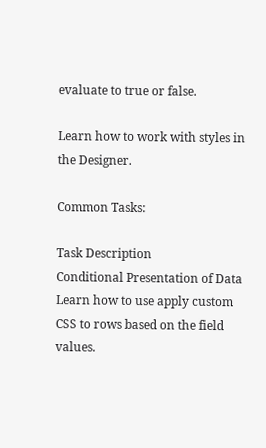evaluate to true or false.

Learn how to work with styles in the Designer.

Common Tasks:

Task Description
Conditional Presentation of Data Learn how to use apply custom CSS to rows based on the field values.